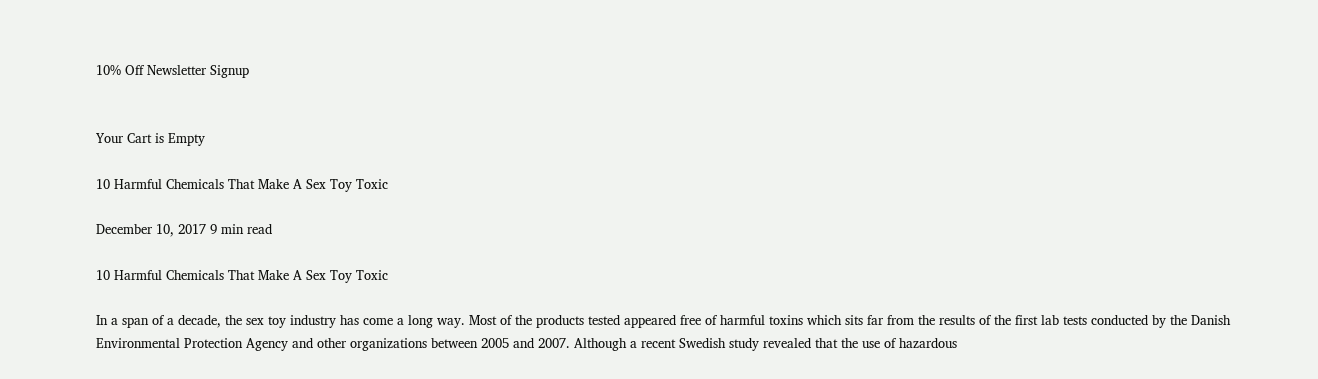10% Off Newsletter Signup


Your Cart is Empty

10 Harmful Chemicals That Make A Sex Toy Toxic

December 10, 2017 9 min read

10 Harmful Chemicals That Make A Sex Toy Toxic

In a span of a decade, the sex toy industry has come a long way. Most of the products tested appeared free of harmful toxins which sits far from the results of the first lab tests conducted by the Danish Environmental Protection Agency and other organizations between 2005 and 2007. Although a recent Swedish study revealed that the use of hazardous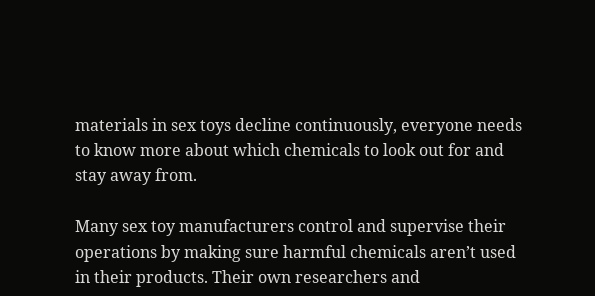materials in sex toys decline continuously, everyone needs to know more about which chemicals to look out for and stay away from.

Many sex toy manufacturers control and supervise their operations by making sure harmful chemicals aren’t used in their products. Their own researchers and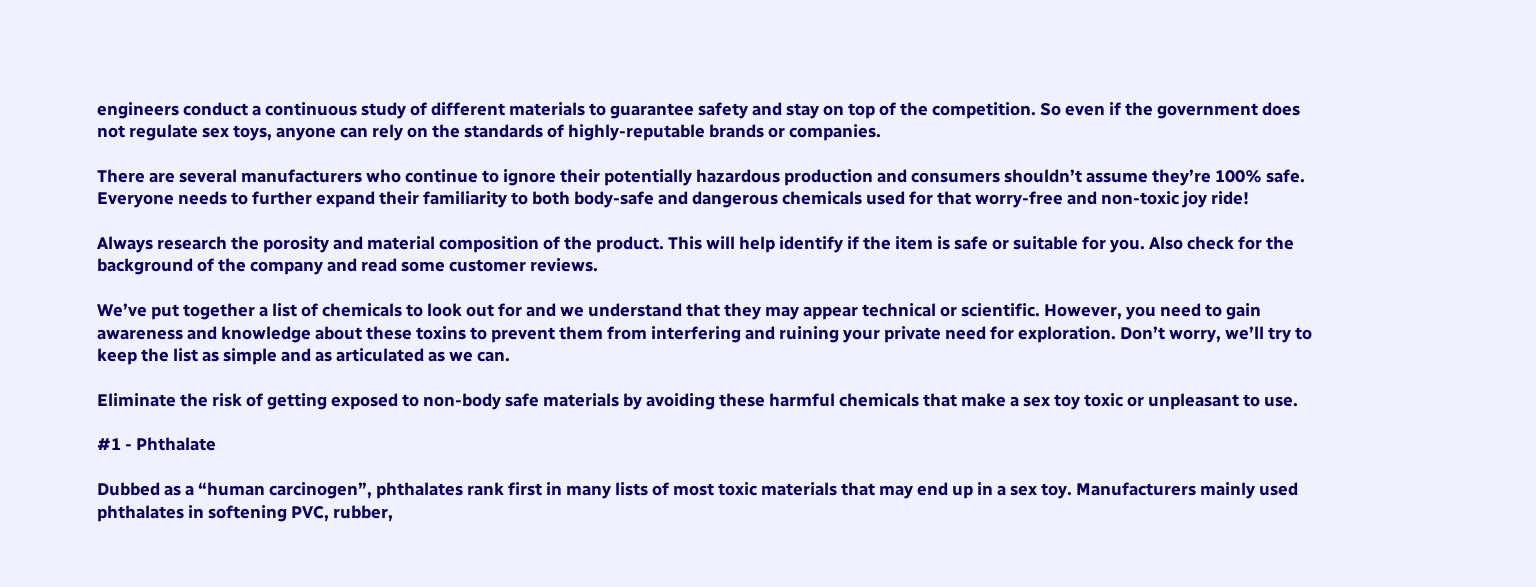engineers conduct a continuous study of different materials to guarantee safety and stay on top of the competition. So even if the government does not regulate sex toys, anyone can rely on the standards of highly-reputable brands or companies.

There are several manufacturers who continue to ignore their potentially hazardous production and consumers shouldn’t assume they’re 100% safe. Everyone needs to further expand their familiarity to both body-safe and dangerous chemicals used for that worry-free and non-toxic joy ride!

Always research the porosity and material composition of the product. This will help identify if the item is safe or suitable for you. Also check for the background of the company and read some customer reviews.

We’ve put together a list of chemicals to look out for and we understand that they may appear technical or scientific. However, you need to gain awareness and knowledge about these toxins to prevent them from interfering and ruining your private need for exploration. Don’t worry, we’ll try to keep the list as simple and as articulated as we can.

Eliminate the risk of getting exposed to non-body safe materials by avoiding these harmful chemicals that make a sex toy toxic or unpleasant to use.

#1 - Phthalate

Dubbed as a “human carcinogen”, phthalates rank first in many lists of most toxic materials that may end up in a sex toy. Manufacturers mainly used phthalates in softening PVC, rubber,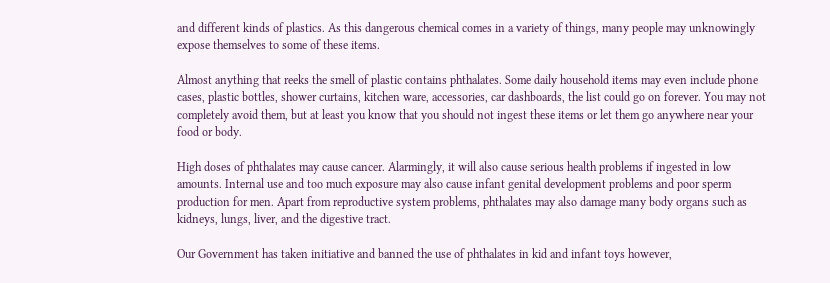and different kinds of plastics. As this dangerous chemical comes in a variety of things, many people may unknowingly expose themselves to some of these items.

Almost anything that reeks the smell of plastic contains phthalates. Some daily household items may even include phone cases, plastic bottles, shower curtains, kitchen ware, accessories, car dashboards, the list could go on forever. You may not completely avoid them, but at least you know that you should not ingest these items or let them go anywhere near your food or body.

High doses of phthalates may cause cancer. Alarmingly, it will also cause serious health problems if ingested in low amounts. Internal use and too much exposure may also cause infant genital development problems and poor sperm production for men. Apart from reproductive system problems, phthalates may also damage many body organs such as kidneys, lungs, liver, and the digestive tract.

Our Government has taken initiative and banned the use of phthalates in kid and infant toys however,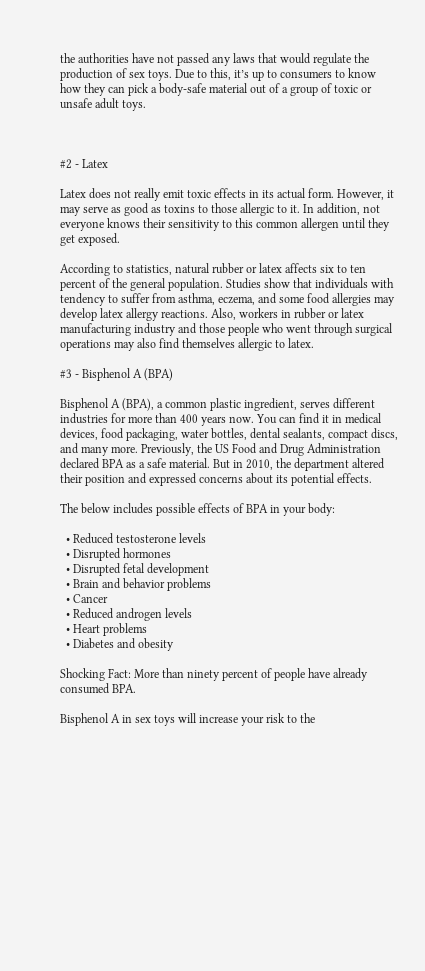the authorities have not passed any laws that would regulate the production of sex toys. Due to this, it’s up to consumers to know how they can pick a body-safe material out of a group of toxic or unsafe adult toys.



#2 - Latex

Latex does not really emit toxic effects in its actual form. However, it may serve as good as toxins to those allergic to it. In addition, not everyone knows their sensitivity to this common allergen until they get exposed.

According to statistics, natural rubber or latex affects six to ten percent of the general population. Studies show that individuals with tendency to suffer from asthma, eczema, and some food allergies may develop latex allergy reactions. Also, workers in rubber or latex manufacturing industry and those people who went through surgical operations may also find themselves allergic to latex.

#3 - Bisphenol A (BPA)

Bisphenol A (BPA), a common plastic ingredient, serves different industries for more than 400 years now. You can find it in medical devices, food packaging, water bottles, dental sealants, compact discs, and many more. Previously, the US Food and Drug Administration declared BPA as a safe material. But in 2010, the department altered their position and expressed concerns about its potential effects.

The below includes possible effects of BPA in your body:

  • Reduced testosterone levels
  • Disrupted hormones
  • Disrupted fetal development
  • Brain and behavior problems
  • Cancer
  • Reduced androgen levels
  • Heart problems
  • Diabetes and obesity

Shocking Fact: More than ninety percent of people have already consumed BPA.

Bisphenol A in sex toys will increase your risk to the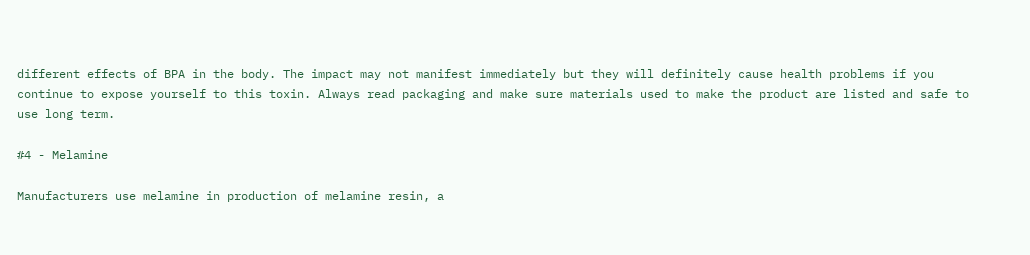different effects of BPA in the body. The impact may not manifest immediately but they will definitely cause health problems if you continue to expose yourself to this toxin. Always read packaging and make sure materials used to make the product are listed and safe to use long term.

#4 - Melamine

Manufacturers use melamine in production of melamine resin, a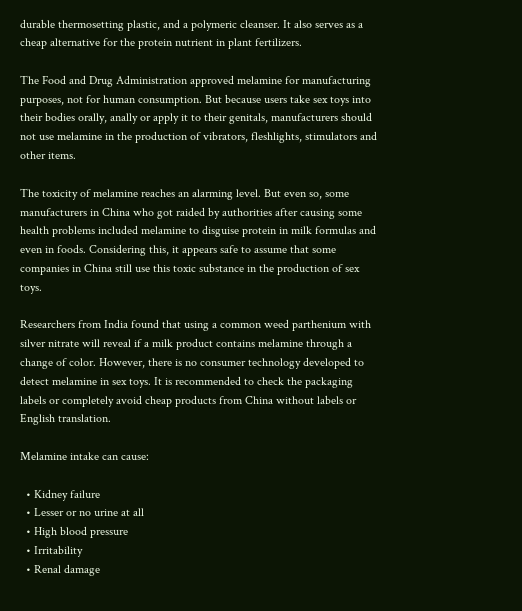durable thermosetting plastic, and a polymeric cleanser. It also serves as a cheap alternative for the protein nutrient in plant fertilizers.

The Food and Drug Administration approved melamine for manufacturing purposes, not for human consumption. But because users take sex toys into their bodies orally, anally or apply it to their genitals, manufacturers should not use melamine in the production of vibrators, fleshlights, stimulators and other items.

The toxicity of melamine reaches an alarming level. But even so, some manufacturers in China who got raided by authorities after causing some health problems included melamine to disguise protein in milk formulas and even in foods. Considering this, it appears safe to assume that some companies in China still use this toxic substance in the production of sex toys.

Researchers from India found that using a common weed parthenium with silver nitrate will reveal if a milk product contains melamine through a change of color. However, there is no consumer technology developed to detect melamine in sex toys. It is recommended to check the packaging labels or completely avoid cheap products from China without labels or English translation.

Melamine intake can cause:

  • Kidney failure
  • Lesser or no urine at all
  • High blood pressure
  • Irritability
  • Renal damage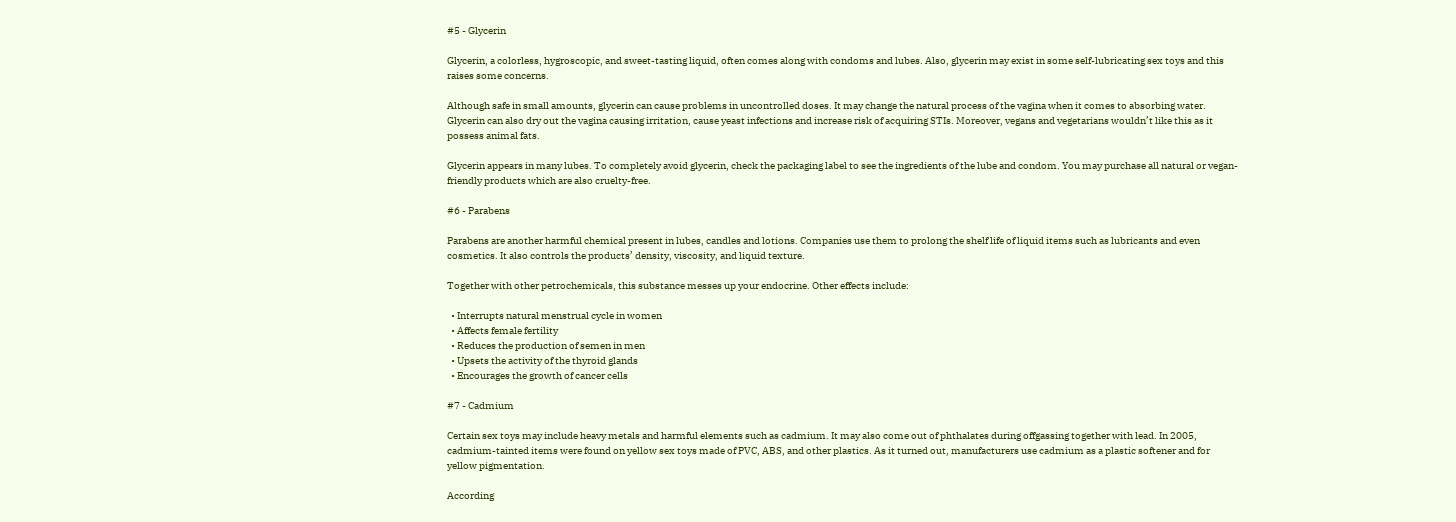#5 - Glycerin

Glycerin, a colorless, hygroscopic, and sweet-tasting liquid, often comes along with condoms and lubes. Also, glycerin may exist in some self-lubricating sex toys and this raises some concerns.

Although safe in small amounts, glycerin can cause problems in uncontrolled doses. It may change the natural process of the vagina when it comes to absorbing water. Glycerin can also dry out the vagina causing irritation, cause yeast infections and increase risk of acquiring STIs. Moreover, vegans and vegetarians wouldn’t like this as it possess animal fats.

Glycerin appears in many lubes. To completely avoid glycerin, check the packaging label to see the ingredients of the lube and condom. You may purchase all natural or vegan-friendly products which are also cruelty-free.

#6 - Parabens

Parabens are another harmful chemical present in lubes, candles and lotions. Companies use them to prolong the shelf life of liquid items such as lubricants and even cosmetics. It also controls the products’ density, viscosity, and liquid texture.

Together with other petrochemicals, this substance messes up your endocrine. Other effects include:

  • Interrupts natural menstrual cycle in women
  • Affects female fertility
  • Reduces the production of semen in men
  • Upsets the activity of the thyroid glands
  • Encourages the growth of cancer cells

#7 - Cadmium

Certain sex toys may include heavy metals and harmful elements such as cadmium. It may also come out of phthalates during offgassing together with lead. In 2005, cadmium-tainted items were found on yellow sex toys made of PVC, ABS, and other plastics. As it turned out, manufacturers use cadmium as a plastic softener and for yellow pigmentation.

According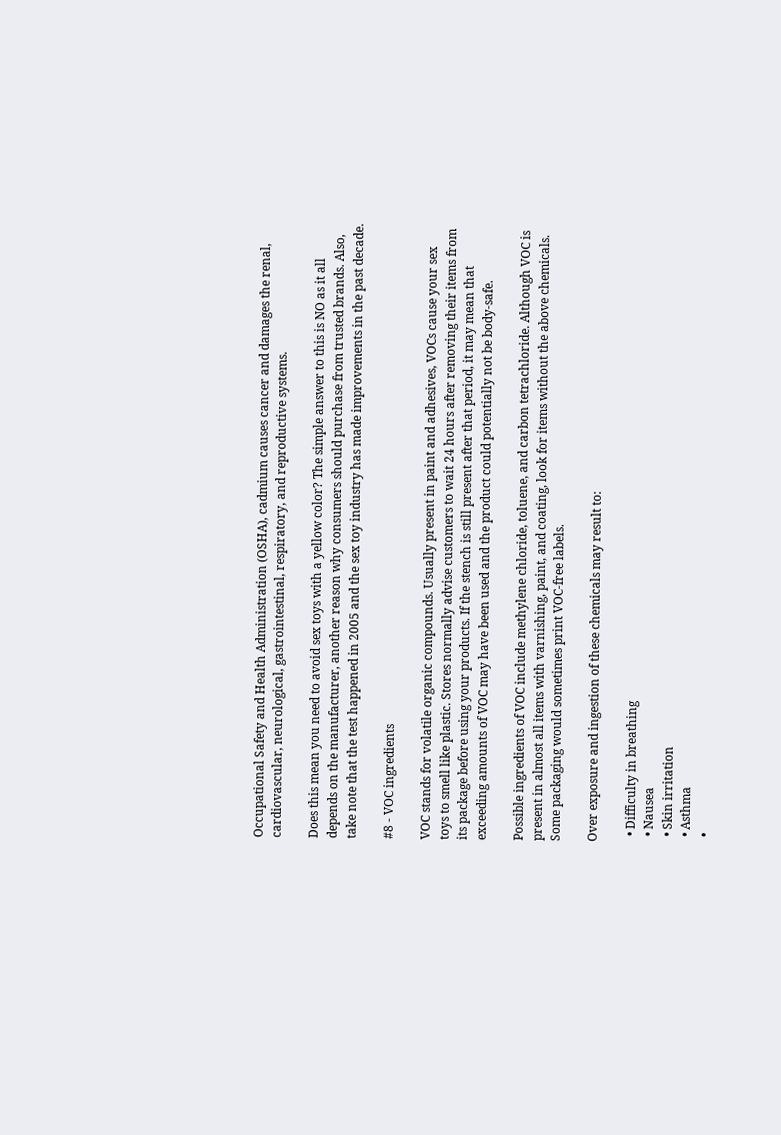Occupational Safety and Health Administration (OSHA), cadmium causes cancer and damages the renal, cardiovascular, neurological, gastrointestinal, respiratory, and reproductive systems.

Does this mean you need to avoid sex toys with a yellow color? The simple answer to this is NO as it all depends on the manufacturer, another reason why consumers should purchase from trusted brands. Also, take note that the test happened in 2005 and the sex toy industry has made improvements in the past decade.

#8 - VOC ingredients

VOC stands for volatile organic compounds. Usually present in paint and adhesives, VOCs cause your sex toys to smell like plastic. Stores normally advise customers to wait 24 hours after removing their items from its package before using your products. If the stench is still present after that period, it may mean that exceeding amounts of VOC may have been used and the product could potentially not be body-safe.

Possible ingredients of VOC include methylene chloride, toluene, and carbon tetrachloride. Although VOC is present in almost all items with varnishing, paint, and coating, look for items without the above chemicals. Some packaging would sometimes print VOC-free labels.

Over exposure and ingestion of these chemicals may result to:

  • Difficulty in breathing
  • Nausea
  • Skin irritation
  • Asthma
  •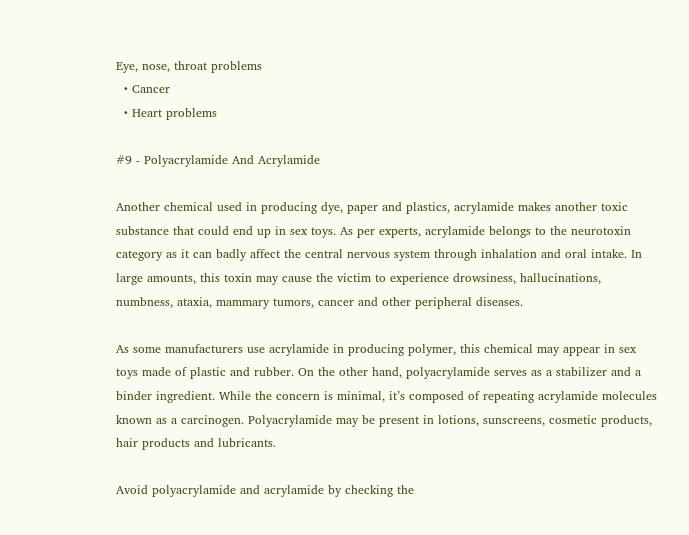Eye, nose, throat problems
  • Cancer
  • Heart problems

#9 - Polyacrylamide And Acrylamide

Another chemical used in producing dye, paper and plastics, acrylamide makes another toxic substance that could end up in sex toys. As per experts, acrylamide belongs to the neurotoxin category as it can badly affect the central nervous system through inhalation and oral intake. In large amounts, this toxin may cause the victim to experience drowsiness, hallucinations, numbness, ataxia, mammary tumors, cancer and other peripheral diseases.

As some manufacturers use acrylamide in producing polymer, this chemical may appear in sex toys made of plastic and rubber. On the other hand, polyacrylamide serves as a stabilizer and a binder ingredient. While the concern is minimal, it’s composed of repeating acrylamide molecules known as a carcinogen. Polyacrylamide may be present in lotions, sunscreens, cosmetic products, hair products and lubricants.

Avoid polyacrylamide and acrylamide by checking the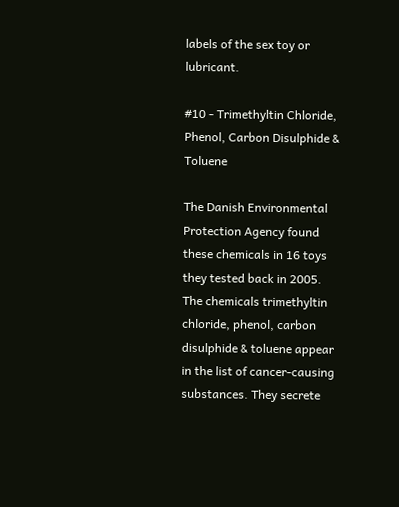labels of the sex toy or lubricant.

#10 - Trimethyltin Chloride, Phenol, Carbon Disulphide & Toluene

The Danish Environmental Protection Agency found these chemicals in 16 toys they tested back in 2005. The chemicals trimethyltin chloride, phenol, carbon disulphide & toluene appear in the list of cancer-causing substances. They secrete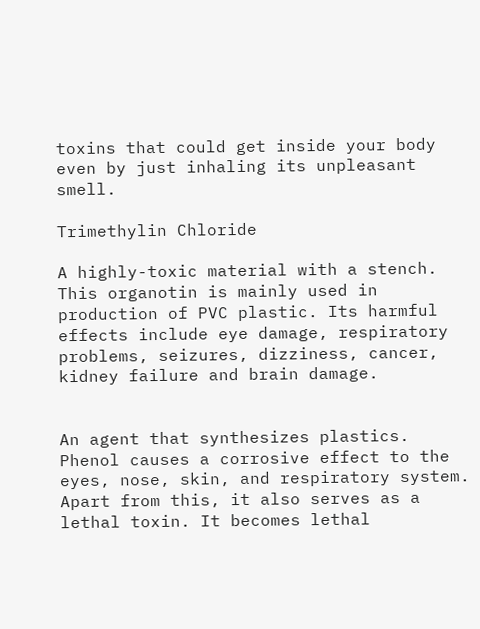toxins that could get inside your body even by just inhaling its unpleasant smell.

Trimethylin Chloride

A highly-toxic material with a stench. This organotin is mainly used in production of PVC plastic. Its harmful effects include eye damage, respiratory problems, seizures, dizziness, cancer, kidney failure and brain damage.


An agent that synthesizes plastics. Phenol causes a corrosive effect to the eyes, nose, skin, and respiratory system. Apart from this, it also serves as a lethal toxin. It becomes lethal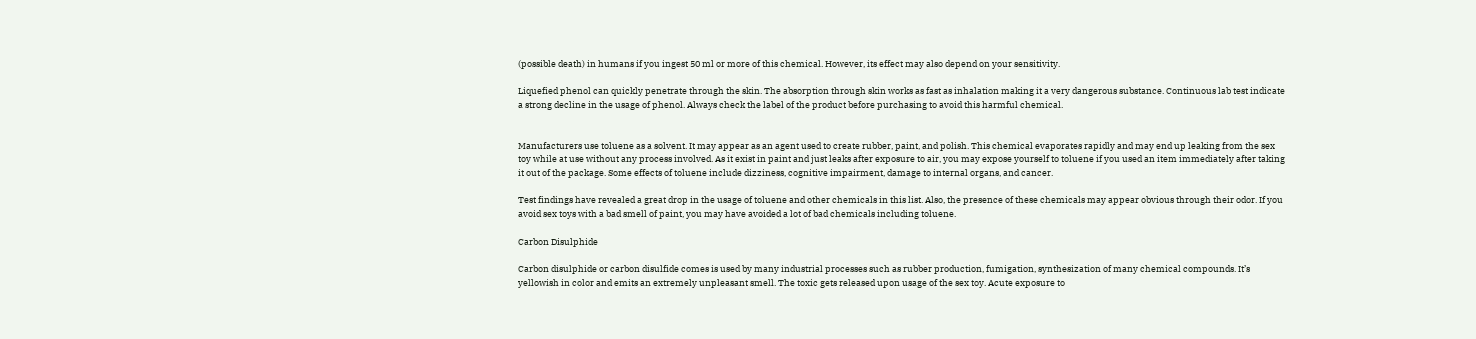(possible death) in humans if you ingest 50 ml or more of this chemical. However, its effect may also depend on your sensitivity.

Liquefied phenol can quickly penetrate through the skin. The absorption through skin works as fast as inhalation making it a very dangerous substance. Continuous lab test indicate a strong decline in the usage of phenol. Always check the label of the product before purchasing to avoid this harmful chemical.


Manufacturers use toluene as a solvent. It may appear as an agent used to create rubber, paint, and polish. This chemical evaporates rapidly and may end up leaking from the sex toy while at use without any process involved. As it exist in paint and just leaks after exposure to air, you may expose yourself to toluene if you used an item immediately after taking it out of the package. Some effects of toluene include dizziness, cognitive impairment, damage to internal organs, and cancer.

Test findings have revealed a great drop in the usage of toluene and other chemicals in this list. Also, the presence of these chemicals may appear obvious through their odor. If you avoid sex toys with a bad smell of paint, you may have avoided a lot of bad chemicals including toluene.

Carbon Disulphide

Carbon disulphide or carbon disulfide comes is used by many industrial processes such as rubber production, fumigation, synthesization of many chemical compounds. It’s yellowish in color and emits an extremely unpleasant smell. The toxic gets released upon usage of the sex toy. Acute exposure to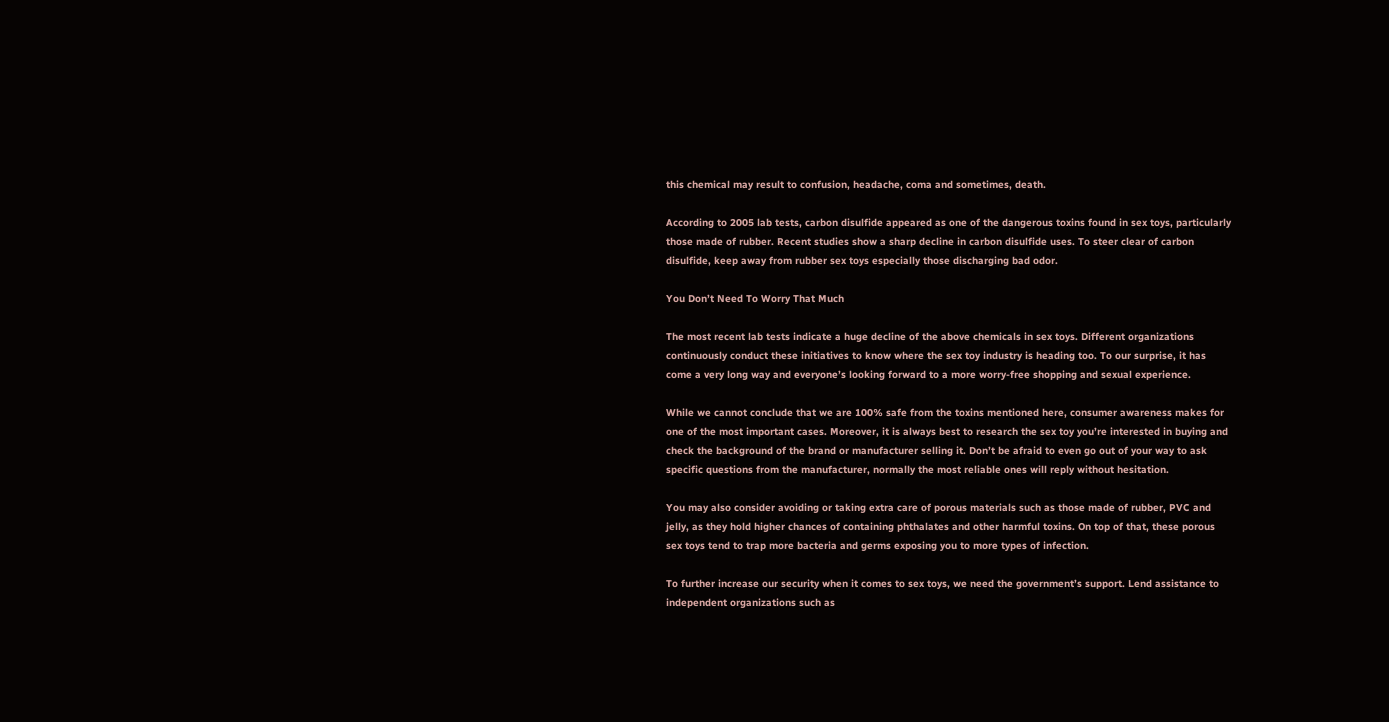this chemical may result to confusion, headache, coma and sometimes, death.

According to 2005 lab tests, carbon disulfide appeared as one of the dangerous toxins found in sex toys, particularly those made of rubber. Recent studies show a sharp decline in carbon disulfide uses. To steer clear of carbon disulfide, keep away from rubber sex toys especially those discharging bad odor.

You Don’t Need To Worry That Much

The most recent lab tests indicate a huge decline of the above chemicals in sex toys. Different organizations continuously conduct these initiatives to know where the sex toy industry is heading too. To our surprise, it has come a very long way and everyone’s looking forward to a more worry-free shopping and sexual experience.

While we cannot conclude that we are 100% safe from the toxins mentioned here, consumer awareness makes for one of the most important cases. Moreover, it is always best to research the sex toy you’re interested in buying and check the background of the brand or manufacturer selling it. Don’t be afraid to even go out of your way to ask specific questions from the manufacturer, normally the most reliable ones will reply without hesitation.

You may also consider avoiding or taking extra care of porous materials such as those made of rubber, PVC and jelly, as they hold higher chances of containing phthalates and other harmful toxins. On top of that, these porous sex toys tend to trap more bacteria and germs exposing you to more types of infection.

To further increase our security when it comes to sex toys, we need the government’s support. Lend assistance to independent organizations such as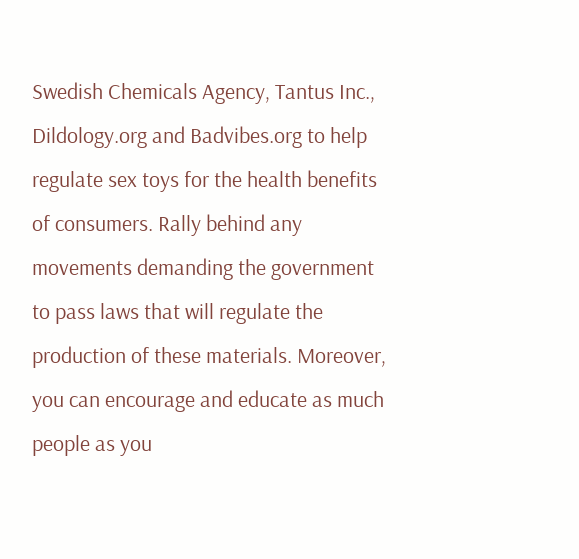Swedish Chemicals Agency, Tantus Inc., Dildology.org and Badvibes.org to help regulate sex toys for the health benefits of consumers. Rally behind any movements demanding the government to pass laws that will regulate the production of these materials. Moreover, you can encourage and educate as much people as you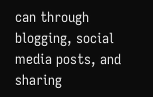can through blogging, social media posts, and sharing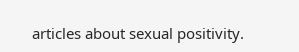articles about sexual positivity.